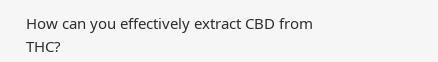How can you effectively extract CBD from THC?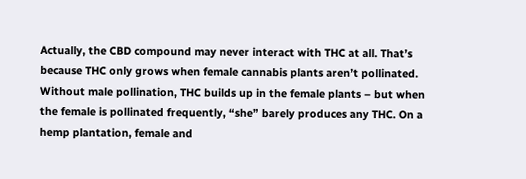Actually, the CBD compound may never interact with THC at all. That’s because THC only grows when female cannabis plants aren’t pollinated. Without male pollination, THC builds up in the female plants – but when the female is pollinated frequently, “she” barely produces any THC. On a hemp plantation, female and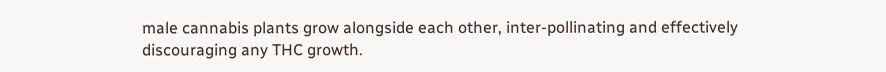male cannabis plants grow alongside each other, inter-pollinating and effectively discouraging any THC growth.